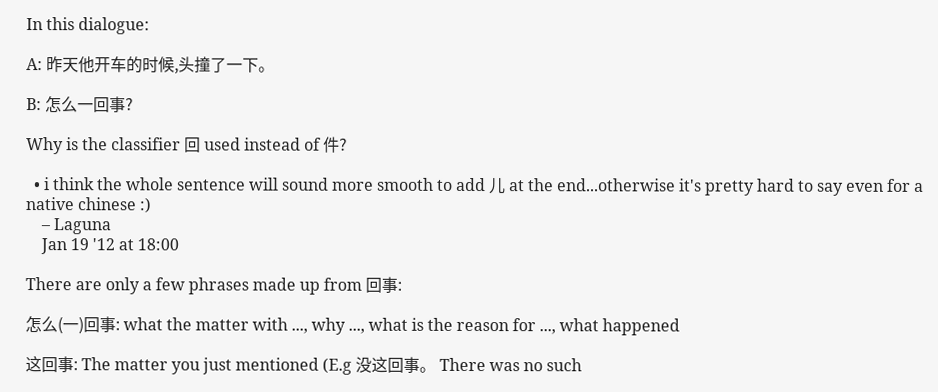In this dialogue:

A: 昨天他开车的时候,头撞了一下。

B: 怎么一回事?

Why is the classifier 回 used instead of 件?

  • i think the whole sentence will sound more smooth to add 儿 at the end...otherwise it's pretty hard to say even for a native chinese :)
    – Laguna
    Jan 19 '12 at 18:00

There are only a few phrases made up from 回事:

怎么(一)回事: what the matter with ..., why ..., what is the reason for ..., what happened

这回事: The matter you just mentioned (E.g 没这回事。 There was no such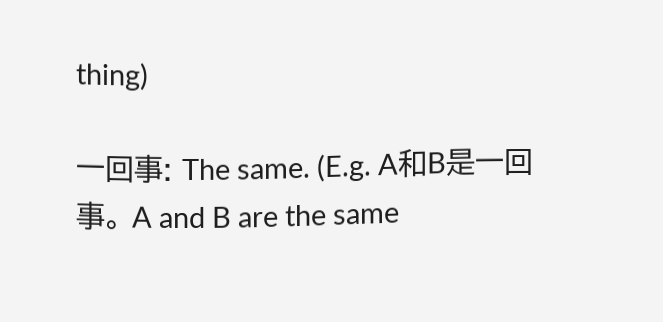thing)

一回事: The same. (E.g. A和B是一回事。 A and B are the same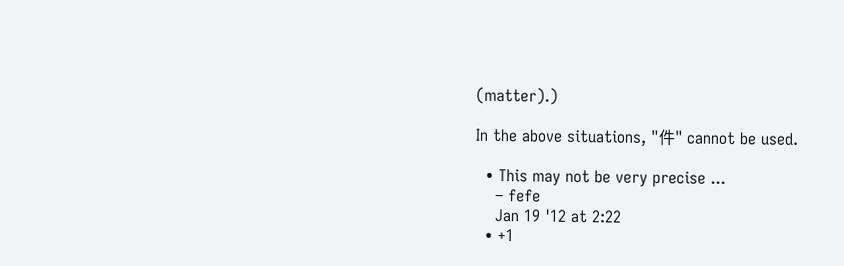(matter).)

In the above situations, "件" cannot be used.

  • This may not be very precise ...
    – fefe
    Jan 19 '12 at 2:22
  • +1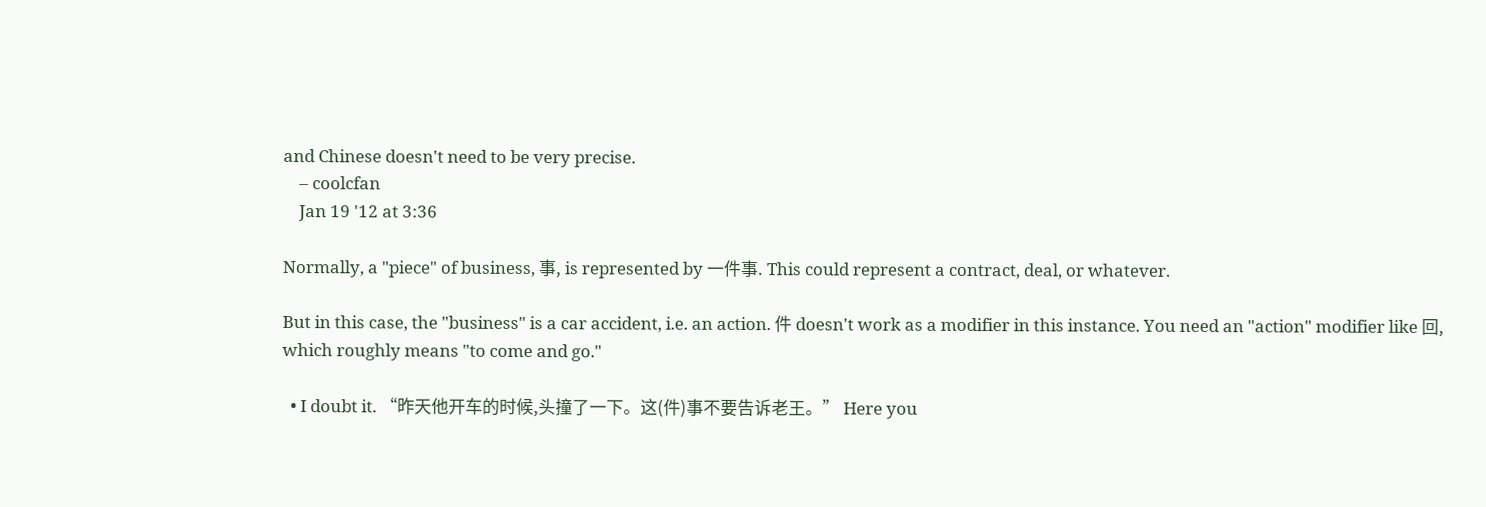and Chinese doesn't need to be very precise.
    – coolcfan
    Jan 19 '12 at 3:36

Normally, a "piece" of business, 事, is represented by 一件事. This could represent a contract, deal, or whatever.

But in this case, the "business" is a car accident, i.e. an action. 件 doesn't work as a modifier in this instance. You need an "action" modifier like 回, which roughly means "to come and go."

  • I doubt it. “昨天他开车的时候,头撞了一下。这(件)事不要告诉老王。” Here you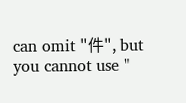can omit "件", but you cannot use "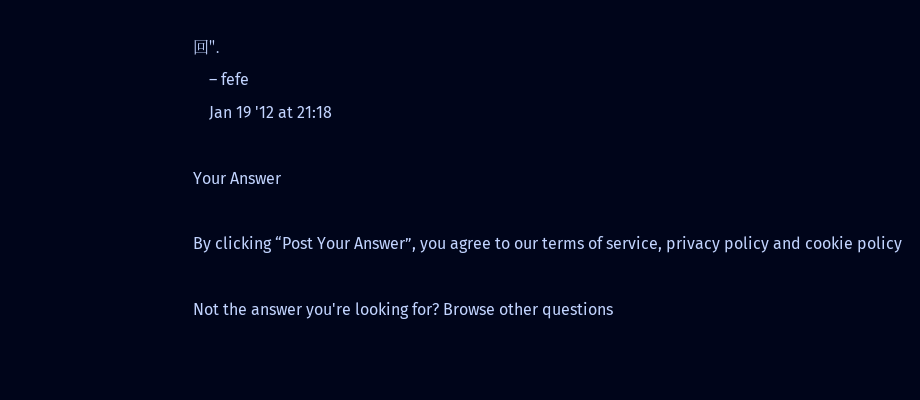回".
    – fefe
    Jan 19 '12 at 21:18

Your Answer

By clicking “Post Your Answer”, you agree to our terms of service, privacy policy and cookie policy

Not the answer you're looking for? Browse other questions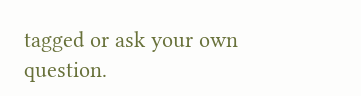tagged or ask your own question.